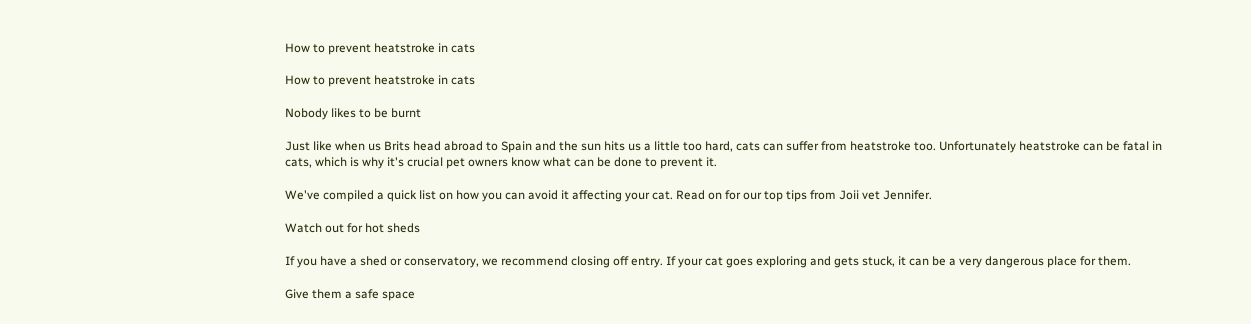How to prevent heatstroke in cats

How to prevent heatstroke in cats

Nobody likes to be burnt

Just like when us Brits head abroad to Spain and the sun hits us a little too hard, cats can suffer from heatstroke too. Unfortunately heatstroke can be fatal in cats, which is why it's crucial pet owners know what can be done to prevent it.

We've compiled a quick list on how you can avoid it affecting your cat. Read on for our top tips from Joii vet Jennifer.

Watch out for hot sheds

If you have a shed or conservatory, we recommend closing off entry. If your cat goes exploring and gets stuck, it can be a very dangerous place for them.

Give them a safe space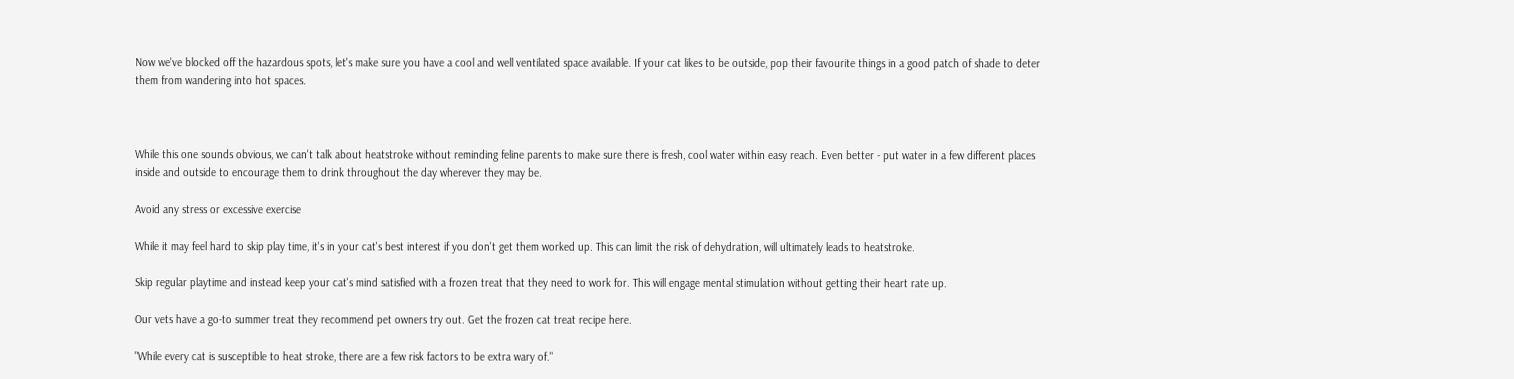Now we've blocked off the hazardous spots, let's make sure you have a cool and well ventilated space available. If your cat likes to be outside, pop their favourite things in a good patch of shade to deter them from wandering into hot spaces.



While this one sounds obvious, we can't talk about heatstroke without reminding feline parents to make sure there is fresh, cool water within easy reach. Even better - put water in a few different places inside and outside to encourage them to drink throughout the day wherever they may be.

Avoid any stress or excessive exercise

While it may feel hard to skip play time, it's in your cat's best interest if you don't get them worked up. This can limit the risk of dehydration, will ultimately leads to heatstroke.

Skip regular playtime and instead keep your cat's mind satisfied with a frozen treat that they need to work for. This will engage mental stimulation without getting their heart rate up.

Our vets have a go-to summer treat they recommend pet owners try out. Get the frozen cat treat recipe here.

"While every cat is susceptible to heat stroke, there are a few risk factors to be extra wary of."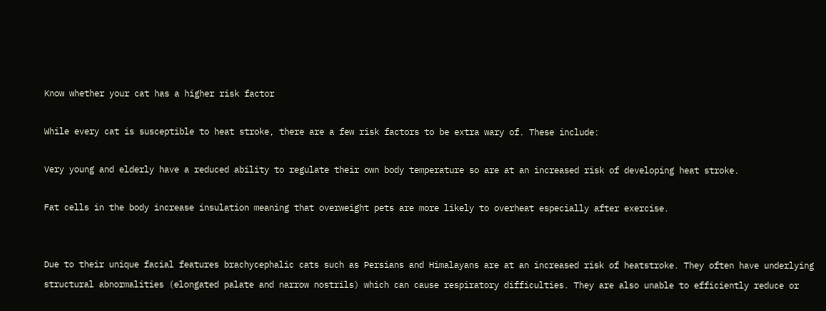Know whether your cat has a higher risk factor

While every cat is susceptible to heat stroke, there are a few risk factors to be extra wary of. These include:

Very young and elderly have a reduced ability to regulate their own body temperature so are at an increased risk of developing heat stroke.

Fat cells in the body increase insulation meaning that overweight pets are more likely to overheat especially after exercise.


Due to their unique facial features brachycephalic cats such as Persians and Himalayans are at an increased risk of heatstroke. They often have underlying structural abnormalities (elongated palate and narrow nostrils) which can cause respiratory difficulties. They are also unable to efficiently reduce or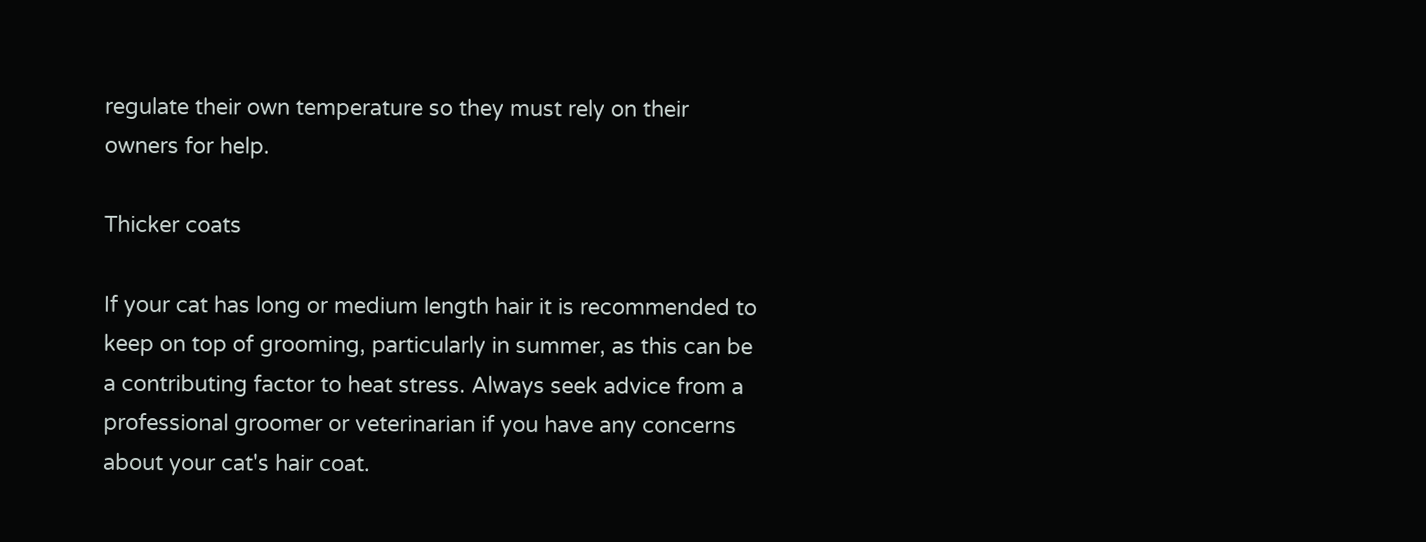regulate their own temperature so they must rely on their owners for help.

Thicker coats

If your cat has long or medium length hair it is recommended to keep on top of grooming, particularly in summer, as this can be a contributing factor to heat stress. Always seek advice from a professional groomer or veterinarian if you have any concerns about your cat's hair coat.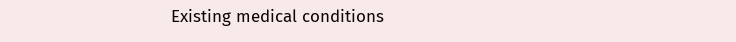Existing medical conditions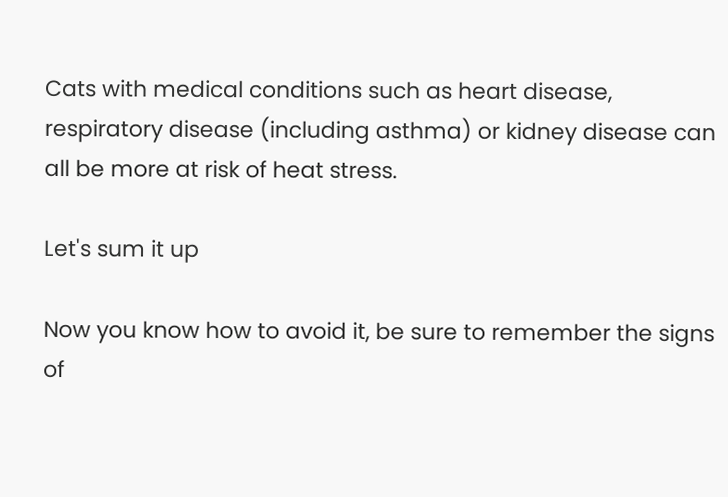Cats with medical conditions such as heart disease, respiratory disease (including asthma) or kidney disease can all be more at risk of heat stress.

Let's sum it up

Now you know how to avoid it, be sure to remember the signs of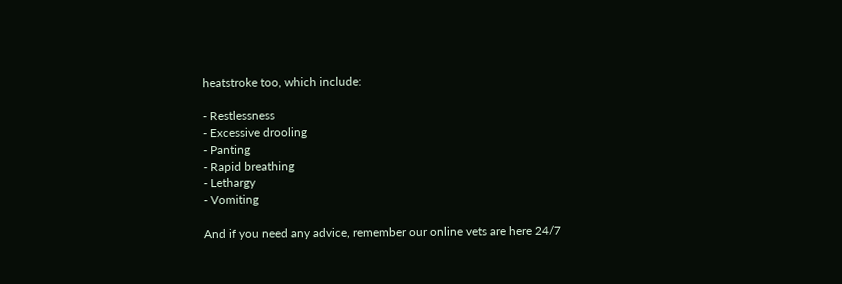heatstroke too, which include:

- Restlessness
- Excessive drooling
- Panting
- Rapid breathing
- Lethargy
- Vomiting

And if you need any advice, remember our online vets are here 24/7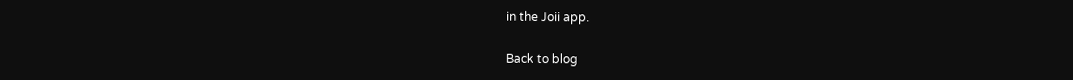in the Joii app.

Back to blog